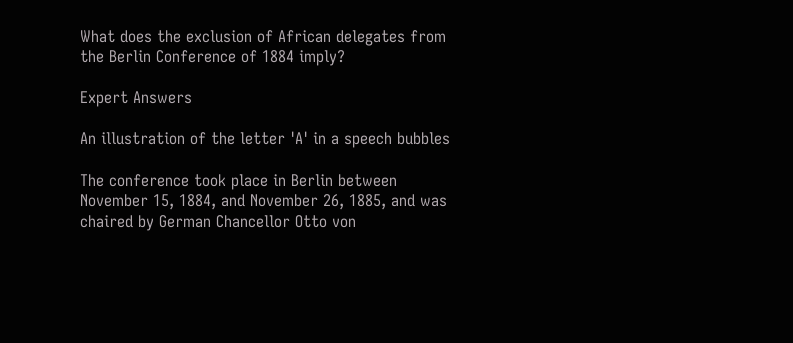What does the exclusion of African delegates from the Berlin Conference of 1884 imply?

Expert Answers

An illustration of the letter 'A' in a speech bubbles

The conference took place in Berlin between November 15, 1884, and November 26, 1885, and was chaired by German Chancellor Otto von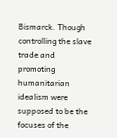Bismarck. Though controlling the slave trade and promoting humanitarian idealism were supposed to be the focuses of the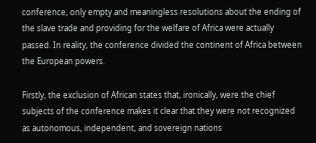conference, only empty and meaningless resolutions about the ending of the slave trade and providing for the welfare of Africa were actually passed. In reality, the conference divided the continent of Africa between the European powers.

Firstly, the exclusion of African states that, ironically, were the chief subjects of the conference makes it clear that they were not recognized as autonomous, independent, and sovereign nations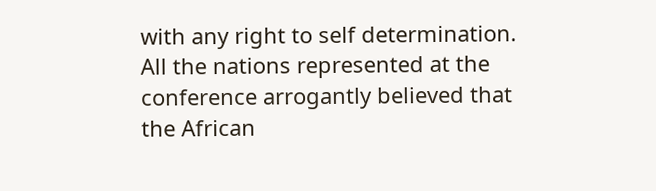with any right to self determination. All the nations represented at the conference arrogantly believed that the African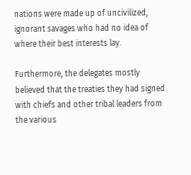nations were made up of uncivilized, ignorant savages who had no idea of where their best interests lay.

Furthermore, the delegates mostly believed that the treaties they had signed with chiefs and other tribal leaders from the various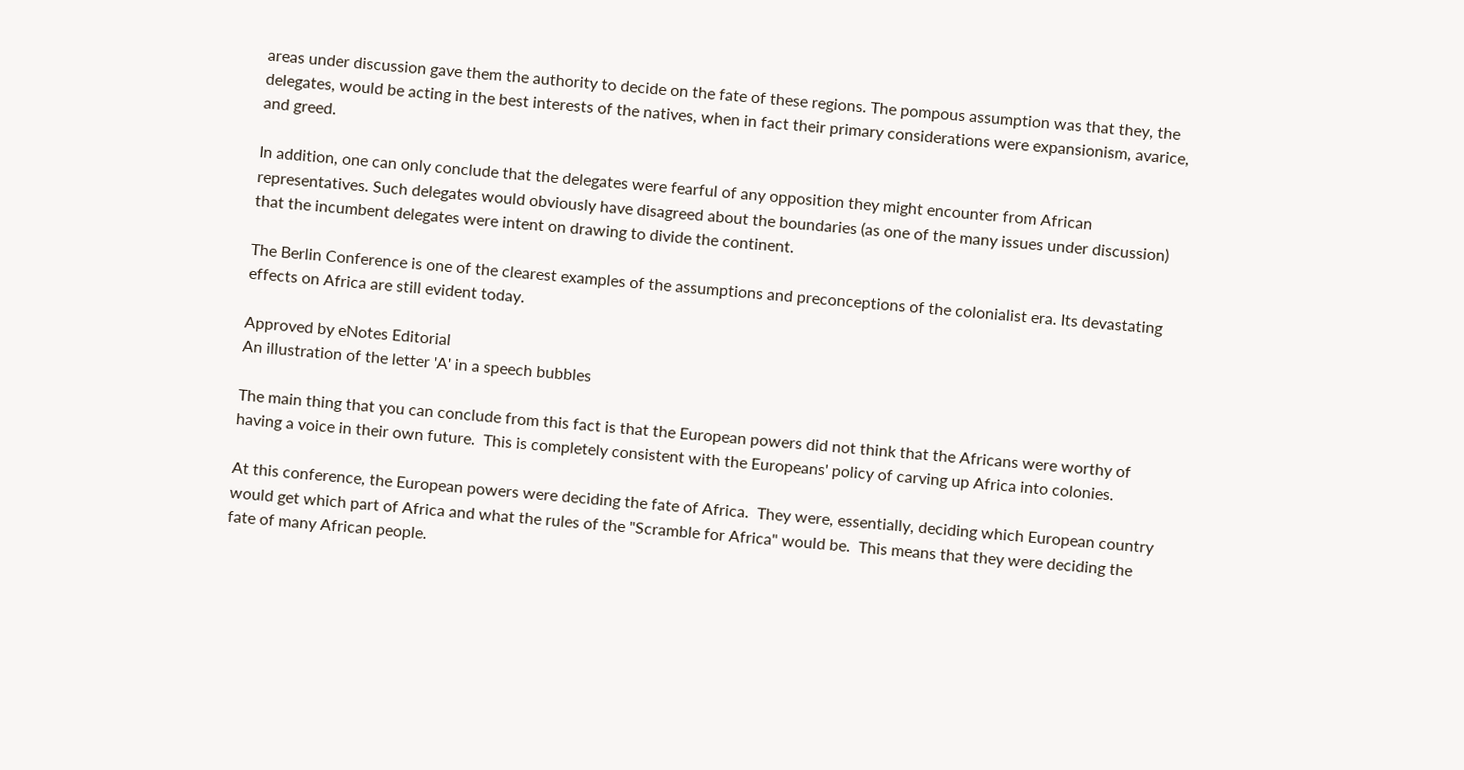areas under discussion gave them the authority to decide on the fate of these regions. The pompous assumption was that they, the delegates, would be acting in the best interests of the natives, when in fact their primary considerations were expansionism, avarice, and greed.

In addition, one can only conclude that the delegates were fearful of any opposition they might encounter from African representatives. Such delegates would obviously have disagreed about the boundaries (as one of the many issues under discussion) that the incumbent delegates were intent on drawing to divide the continent.

The Berlin Conference is one of the clearest examples of the assumptions and preconceptions of the colonialist era. Its devastating effects on Africa are still evident today.

Approved by eNotes Editorial
An illustration of the letter 'A' in a speech bubbles

The main thing that you can conclude from this fact is that the European powers did not think that the Africans were worthy of having a voice in their own future.  This is completely consistent with the Europeans' policy of carving up Africa into colonies.

At this conference, the European powers were deciding the fate of Africa.  They were, essentially, deciding which European country would get which part of Africa and what the rules of the "Scramble for Africa" would be.  This means that they were deciding the fate of many African people.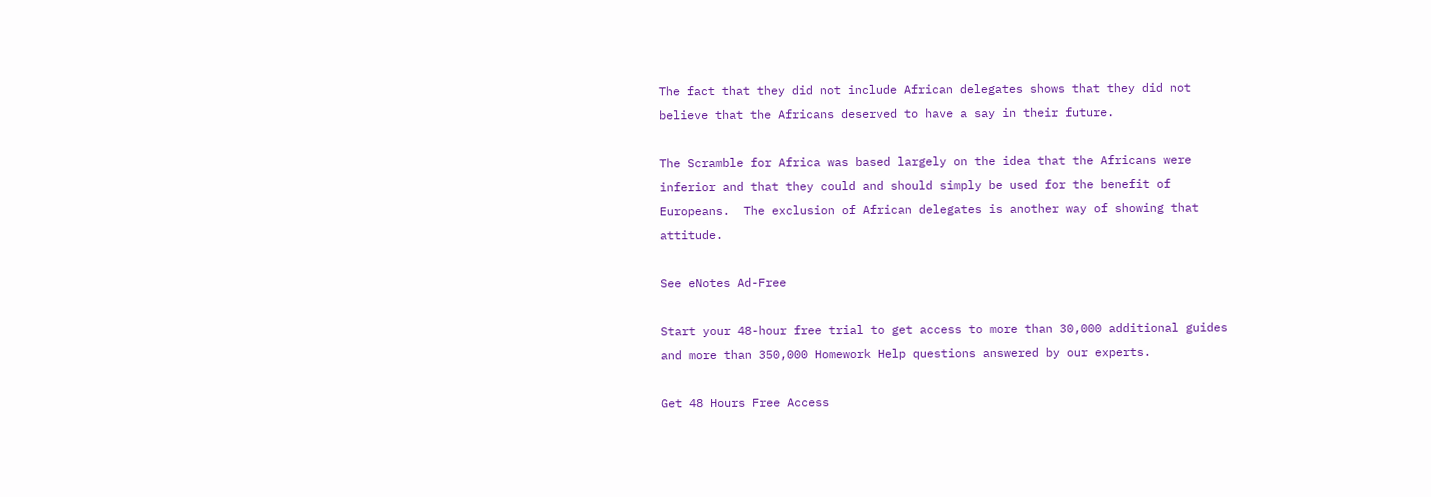The fact that they did not include African delegates shows that they did not believe that the Africans deserved to have a say in their future.

The Scramble for Africa was based largely on the idea that the Africans were inferior and that they could and should simply be used for the benefit of Europeans.  The exclusion of African delegates is another way of showing that attitude.

See eNotes Ad-Free

Start your 48-hour free trial to get access to more than 30,000 additional guides and more than 350,000 Homework Help questions answered by our experts.

Get 48 Hours Free Access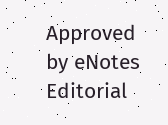Approved by eNotes Editorial